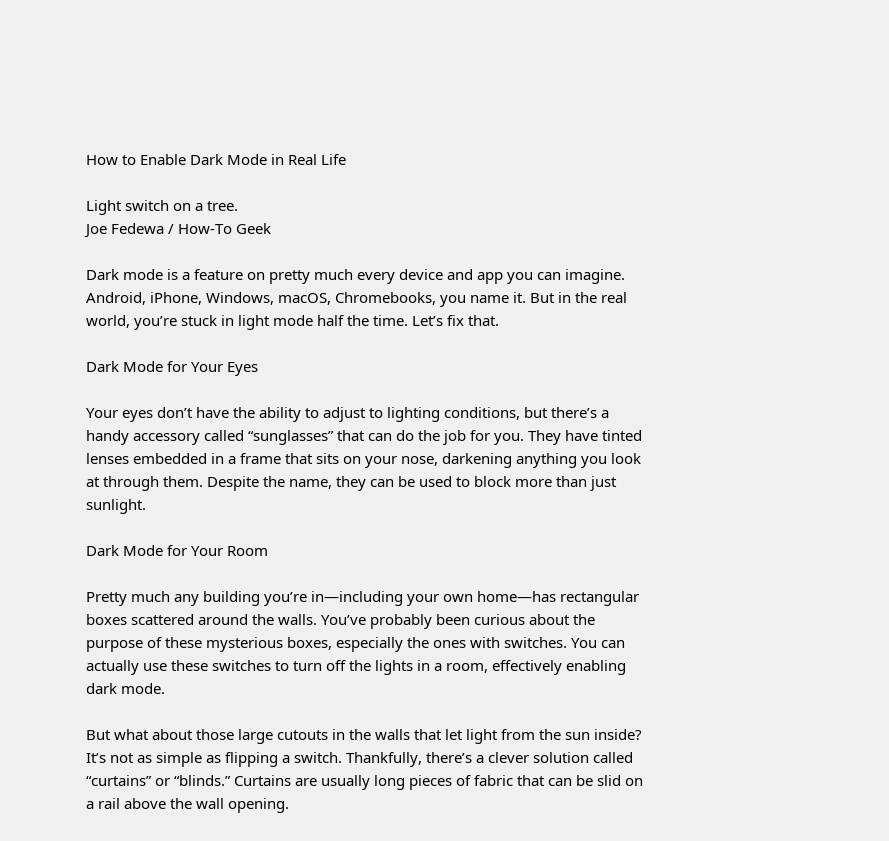How to Enable Dark Mode in Real Life

Light switch on a tree.
Joe Fedewa / How-To Geek

Dark mode is a feature on pretty much every device and app you can imagine. Android, iPhone, Windows, macOS, Chromebooks, you name it. But in the real world, you’re stuck in light mode half the time. Let’s fix that.

Dark Mode for Your Eyes

Your eyes don’t have the ability to adjust to lighting conditions, but there’s a handy accessory called “sunglasses” that can do the job for you. They have tinted lenses embedded in a frame that sits on your nose, darkening anything you look at through them. Despite the name, they can be used to block more than just sunlight.

Dark Mode for Your Room

Pretty much any building you’re in—including your own home—has rectangular boxes scattered around the walls. You’ve probably been curious about the purpose of these mysterious boxes, especially the ones with switches. You can actually use these switches to turn off the lights in a room, effectively enabling dark mode.

But what about those large cutouts in the walls that let light from the sun inside? It’s not as simple as flipping a switch. Thankfully, there’s a clever solution called “curtains” or “blinds.” Curtains are usually long pieces of fabric that can be slid on a rail above the wall opening.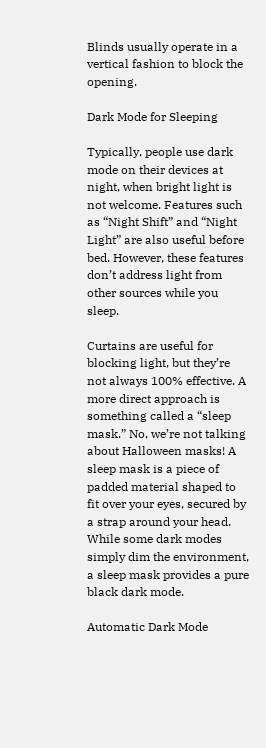Blinds usually operate in a vertical fashion to block the opening.

Dark Mode for Sleeping

Typically, people use dark mode on their devices at night, when bright light is not welcome. Features such as “Night Shift” and “Night Light” are also useful before bed. However, these features don’t address light from other sources while you sleep.

Curtains are useful for blocking light, but they’re not always 100% effective. A more direct approach is something called a “sleep mask.” No, we’re not talking about Halloween masks! A sleep mask is a piece of padded material shaped to fit over your eyes, secured by a strap around your head. While some dark modes simply dim the environment, a sleep mask provides a pure black dark mode.

Automatic Dark Mode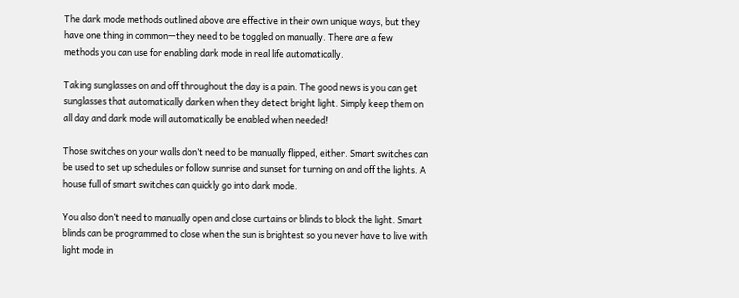The dark mode methods outlined above are effective in their own unique ways, but they have one thing in common—they need to be toggled on manually. There are a few methods you can use for enabling dark mode in real life automatically.

Taking sunglasses on and off throughout the day is a pain. The good news is you can get sunglasses that automatically darken when they detect bright light. Simply keep them on all day and dark mode will automatically be enabled when needed!

Those switches on your walls don’t need to be manually flipped, either. Smart switches can be used to set up schedules or follow sunrise and sunset for turning on and off the lights. A house full of smart switches can quickly go into dark mode.

You also don’t need to manually open and close curtains or blinds to block the light. Smart blinds can be programmed to close when the sun is brightest so you never have to live with light mode in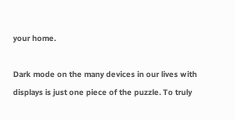your home.

Dark mode on the many devices in our lives with displays is just one piece of the puzzle. To truly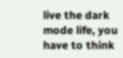live the dark mode life, you have to think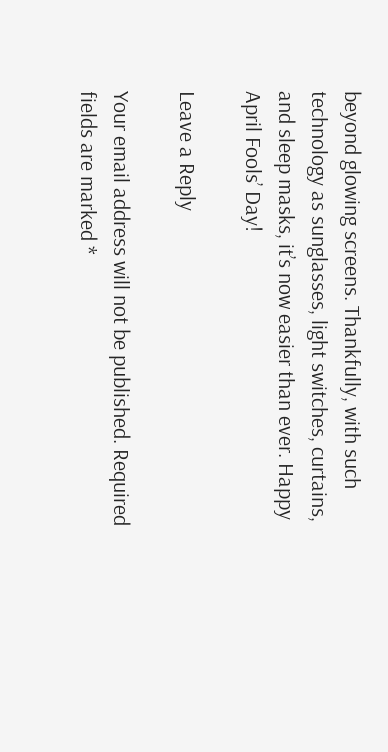beyond glowing screens. Thankfully, with such technology as sunglasses, light switches, curtains, and sleep masks, it’s now easier than ever. Happy April Fools’ Day!

Leave a Reply

Your email address will not be published. Required fields are marked *